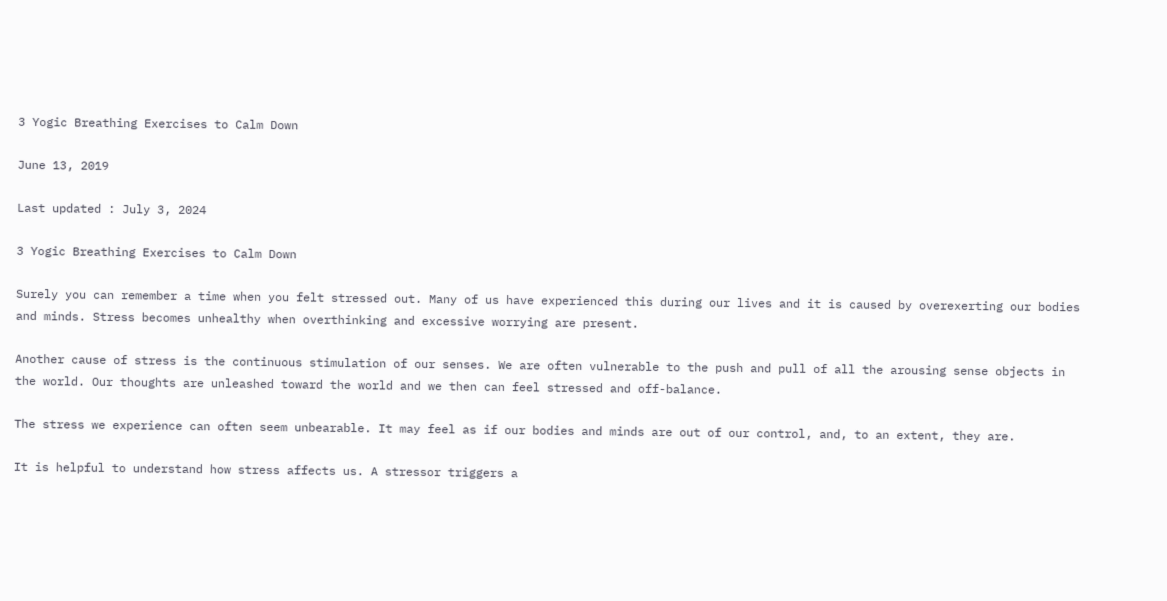3 Yogic Breathing Exercises to Calm Down

June 13, 2019

Last updated : July 3, 2024

3 Yogic Breathing Exercises to Calm Down

Surely you can remember a time when you felt stressed out. Many of us have experienced this during our lives and it is caused by overexerting our bodies and minds. Stress becomes unhealthy when overthinking and excessive worrying are present.

Another cause of stress is the continuous stimulation of our senses. We are often vulnerable to the push and pull of all the arousing sense objects in the world. Our thoughts are unleashed toward the world and we then can feel stressed and off-balance.

The stress we experience can often seem unbearable. It may feel as if our bodies and minds are out of our control, and, to an extent, they are.

It is helpful to understand how stress affects us. A stressor triggers a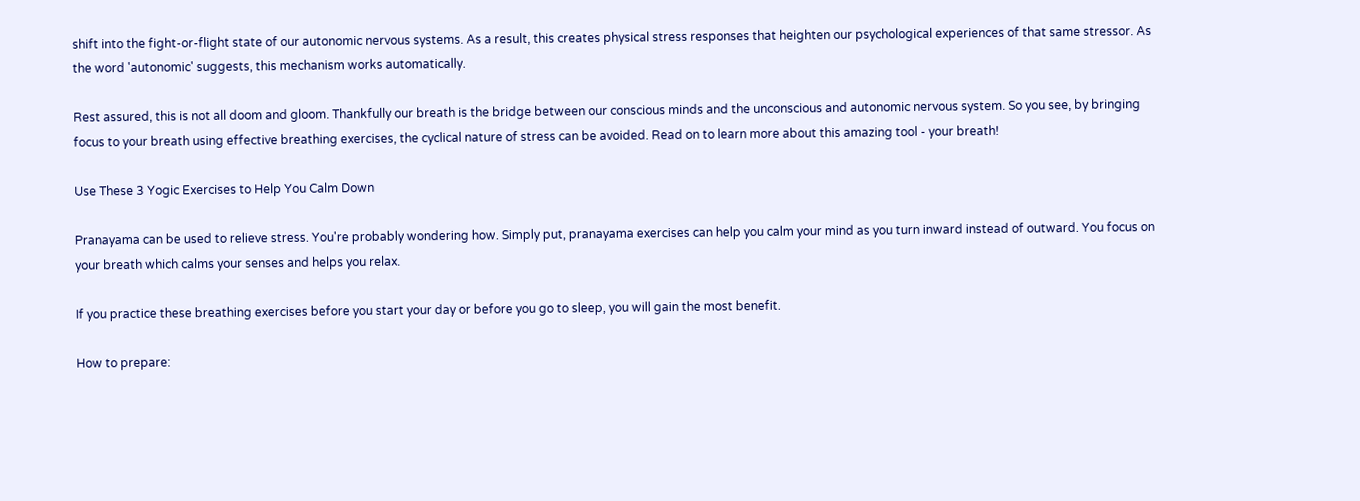shift into the fight-or-flight state of our autonomic nervous systems. As a result, this creates physical stress responses that heighten our psychological experiences of that same stressor. As the word 'autonomic' suggests, this mechanism works automatically.

Rest assured, this is not all doom and gloom. Thankfully our breath is the bridge between our conscious minds and the unconscious and autonomic nervous system. So you see, by bringing focus to your breath using effective breathing exercises, the cyclical nature of stress can be avoided. Read on to learn more about this amazing tool - your breath!

Use These 3 Yogic Exercises to Help You Calm Down

Pranayama can be used to relieve stress. You're probably wondering how. Simply put, pranayama exercises can help you calm your mind as you turn inward instead of outward. You focus on your breath which calms your senses and helps you relax.

If you practice these breathing exercises before you start your day or before you go to sleep, you will gain the most benefit.

How to prepare: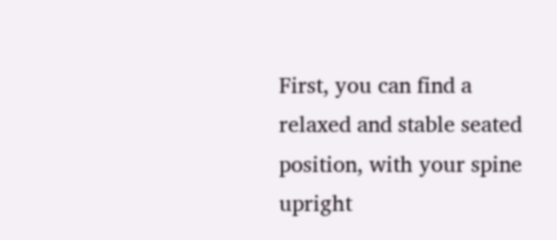First, you can find a relaxed and stable seated position, with your spine upright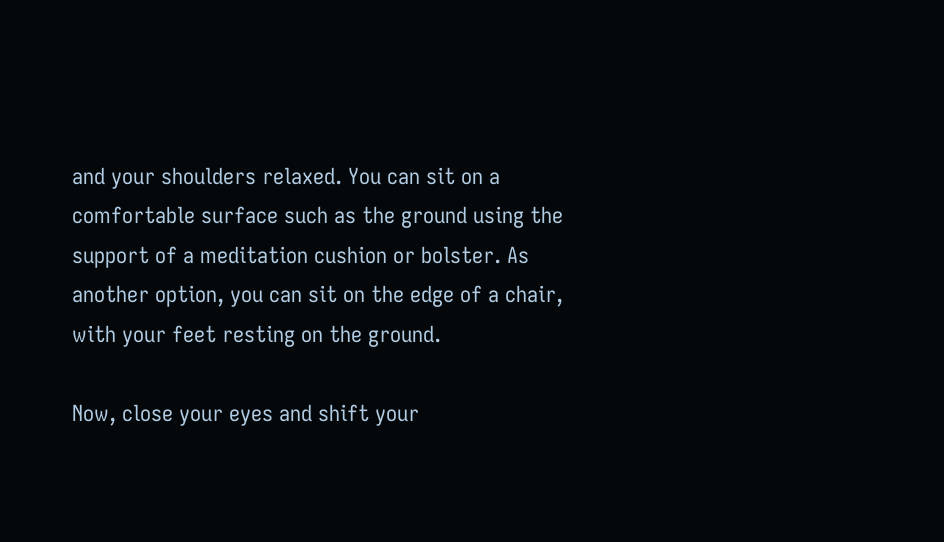and your shoulders relaxed. You can sit on a comfortable surface such as the ground using the support of a meditation cushion or bolster. As another option, you can sit on the edge of a chair, with your feet resting on the ground.

Now, close your eyes and shift your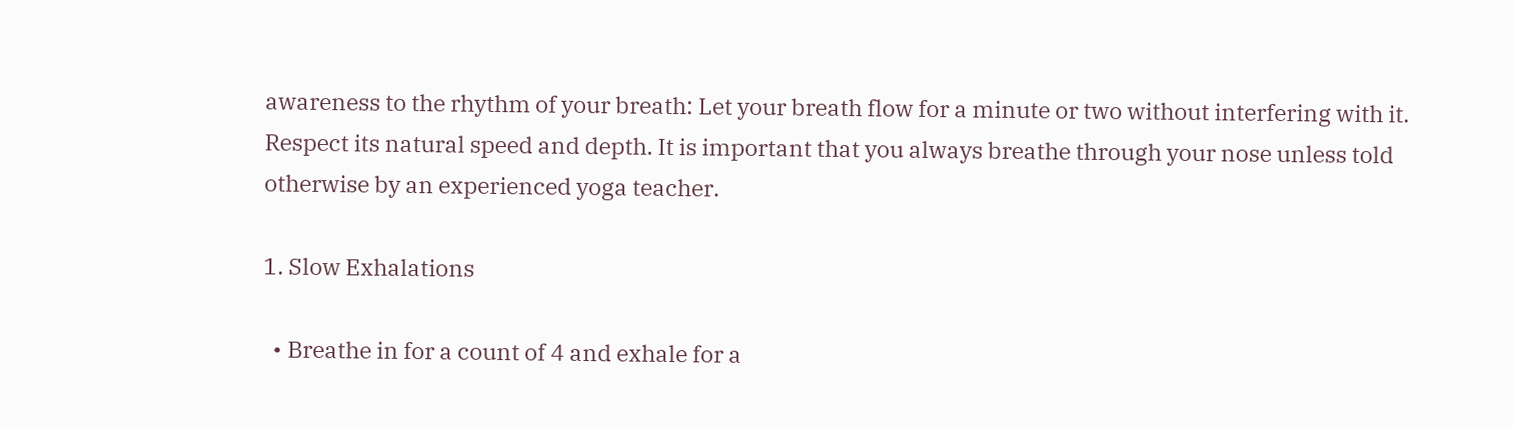awareness to the rhythm of your breath: Let your breath flow for a minute or two without interfering with it. Respect its natural speed and depth. It is important that you always breathe through your nose unless told otherwise by an experienced yoga teacher.

1. Slow Exhalations

  • Breathe in for a count of 4 and exhale for a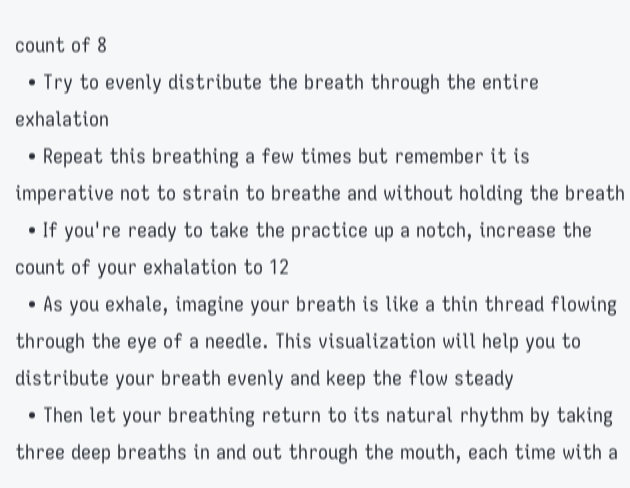count of 8
  • Try to evenly distribute the breath through the entire exhalation
  • Repeat this breathing a few times but remember it is imperative not to strain to breathe and without holding the breath
  • If you're ready to take the practice up a notch, increase the count of your exhalation to 12
  • As you exhale, imagine your breath is like a thin thread flowing through the eye of a needle. This visualization will help you to distribute your breath evenly and keep the flow steady
  • Then let your breathing return to its natural rhythm by taking three deep breaths in and out through the mouth, each time with a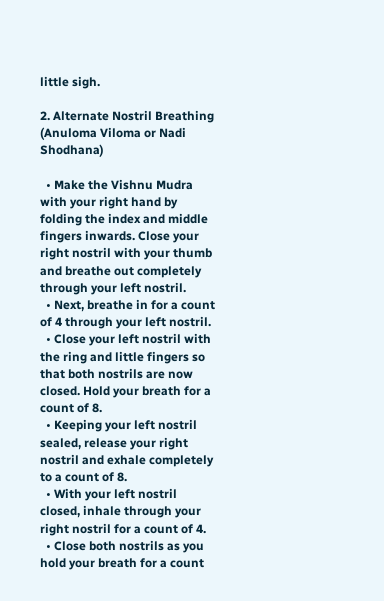little sigh.

2. Alternate Nostril Breathing (Anuloma Viloma or Nadi Shodhana)

  • Make the Vishnu Mudra with your right hand by folding the index and middle fingers inwards. Close your right nostril with your thumb and breathe out completely through your left nostril.
  • Next, breathe in for a count of 4 through your left nostril.
  • Close your left nostril with the ring and little fingers so that both nostrils are now closed. Hold your breath for a count of 8.
  • Keeping your left nostril sealed, release your right nostril and exhale completely to a count of 8.
  • With your left nostril closed, inhale through your right nostril for a count of 4.
  • Close both nostrils as you hold your breath for a count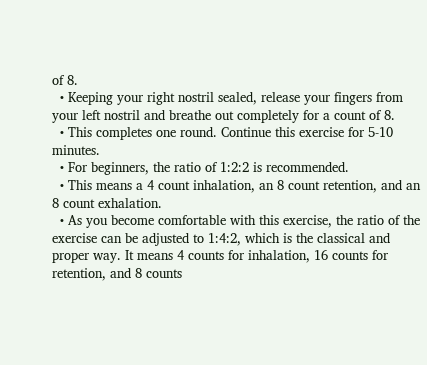of 8.
  • Keeping your right nostril sealed, release your fingers from your left nostril and breathe out completely for a count of 8.
  • This completes one round. Continue this exercise for 5-10 minutes.
  • For beginners, the ratio of 1:2:2 is recommended.
  • This means a 4 count inhalation, an 8 count retention, and an 8 count exhalation.
  • As you become comfortable with this exercise, the ratio of the exercise can be adjusted to 1:4:2, which is the classical and proper way. It means 4 counts for inhalation, 16 counts for retention, and 8 counts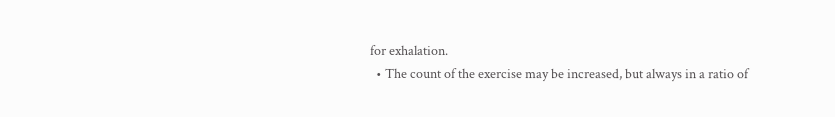for exhalation.
  • The count of the exercise may be increased, but always in a ratio of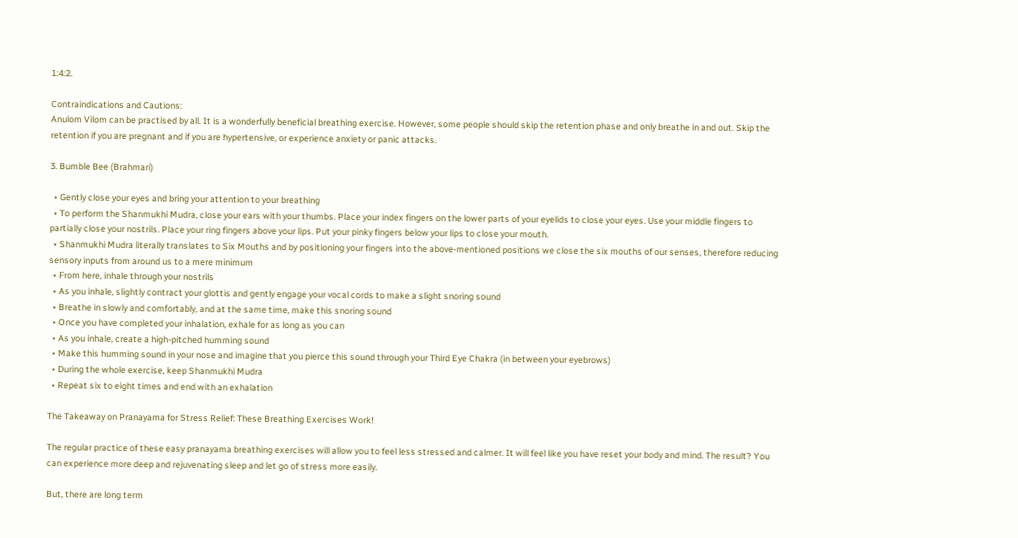1:4:2.

Contraindications and Cautions:
Anulom Vilom can be practised by all. It is a wonderfully beneficial breathing exercise. However, some people should skip the retention phase and only breathe in and out. Skip the retention if you are pregnant and if you are hypertensive, or experience anxiety or panic attacks.

3. Bumble Bee (Brahmari)

  • Gently close your eyes and bring your attention to your breathing
  • To perform the Shanmukhi Mudra, close your ears with your thumbs. Place your index fingers on the lower parts of your eyelids to close your eyes. Use your middle fingers to partially close your nostrils. Place your ring fingers above your lips. Put your pinky fingers below your lips to close your mouth.
  • Shanmukhi Mudra literally translates to Six Mouths and by positioning your fingers into the above-mentioned positions we close the six mouths of our senses, therefore reducing sensory inputs from around us to a mere minimum
  • From here, inhale through your nostrils
  • As you inhale, slightly contract your glottis and gently engage your vocal cords to make a slight snoring sound
  • Breathe in slowly and comfortably, and at the same time, make this snoring sound
  • Once you have completed your inhalation, exhale for as long as you can
  • As you inhale, create a high-pitched humming sound
  • Make this humming sound in your nose and imagine that you pierce this sound through your Third Eye Chakra (in between your eyebrows)
  • During the whole exercise, keep Shanmukhi Mudra
  • Repeat six to eight times and end with an exhalation

The Takeaway on Pranayama for Stress Relief: These Breathing Exercises Work!

The regular practice of these easy pranayama breathing exercises will allow you to feel less stressed and calmer. It will feel like you have reset your body and mind. The result? You can experience more deep and rejuvenating sleep and let go of stress more easily.

But, there are long term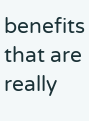benefits that are really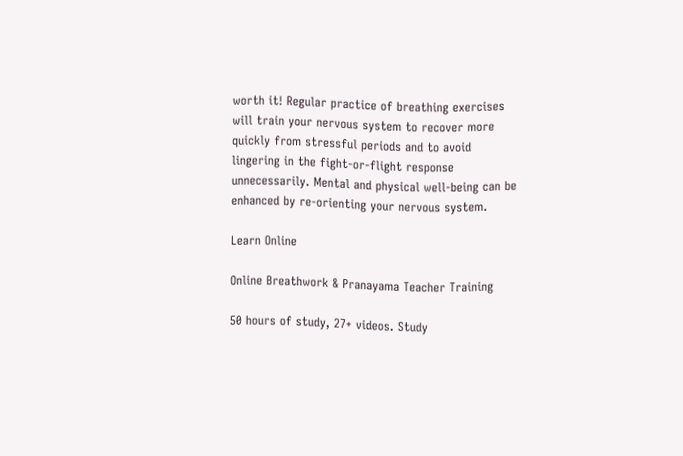worth it! Regular practice of breathing exercises will train your nervous system to recover more quickly from stressful periods and to avoid lingering in the fight-or-flight response unnecessarily. Mental and physical well-being can be enhanced by re-orienting your nervous system.

Learn Online

Online Breathwork & Pranayama Teacher Training

50 hours of study, 27+ videos. Study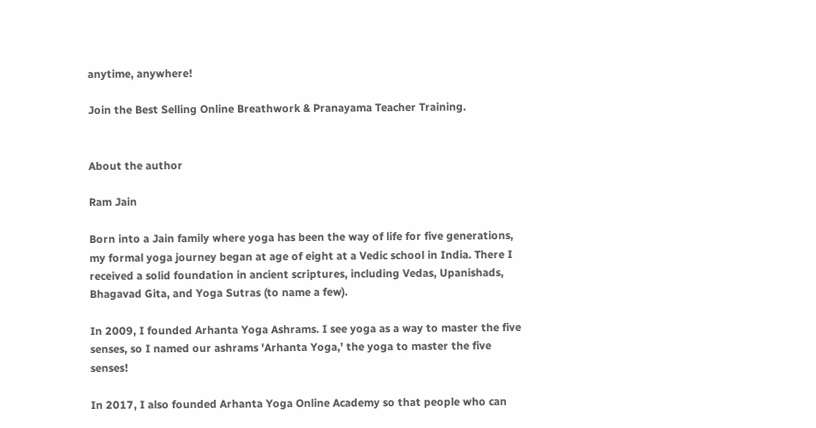anytime, anywhere!

Join the Best Selling Online Breathwork & Pranayama Teacher Training.


About the author

Ram Jain

Born into a Jain family where yoga has been the way of life for five generations, my formal yoga journey began at age of eight at a Vedic school in India. There I received a solid foundation in ancient scriptures, including Vedas, Upanishads, Bhagavad Gita, and Yoga Sutras (to name a few).

In 2009, I founded Arhanta Yoga Ashrams. I see yoga as a way to master the five senses, so I named our ashrams 'Arhanta Yoga,' the yoga to master the five senses!

In 2017, I also founded Arhanta Yoga Online Academy so that people who can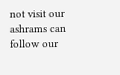not visit our ashrams can follow our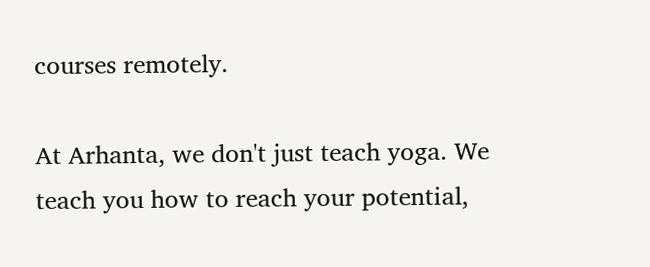courses remotely.

At Arhanta, we don't just teach yoga. We teach you how to reach your potential,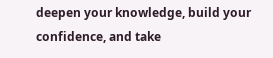deepen your knowledge, build your confidence, and take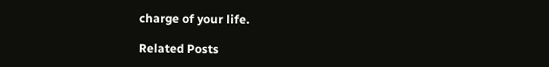charge of your life.

Related Posts